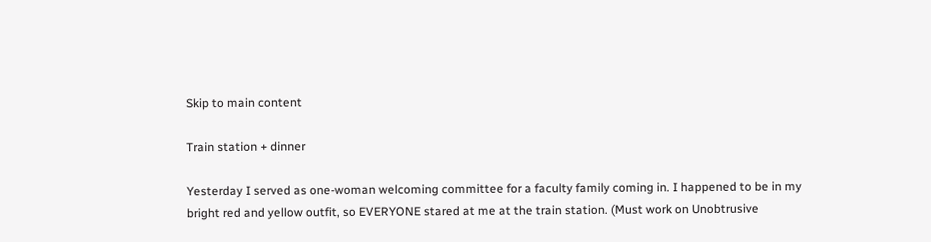Skip to main content

Train station + dinner

Yesterday I served as one-woman welcoming committee for a faculty family coming in. I happened to be in my bright red and yellow outfit, so EVERYONE stared at me at the train station. (Must work on Unobtrusive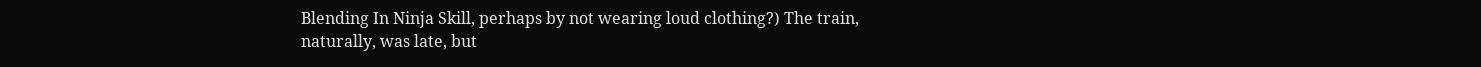Blending In Ninja Skill, perhaps by not wearing loud clothing?) The train, naturally, was late, but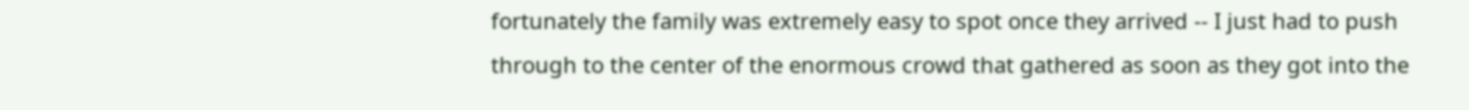fortunately the family was extremely easy to spot once they arrived -- I just had to push through to the center of the enormous crowd that gathered as soon as they got into the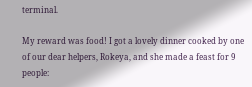terminal.

My reward was food! I got a lovely dinner cooked by one of our dear helpers, Rokeya, and she made a feast for 9 people: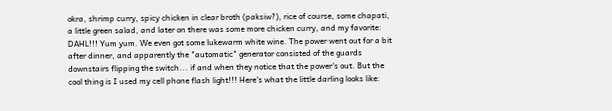okra, shrimp curry, spicy chicken in clear broth (paksiw?), rice of course, some chapati, a little green salad, and later on there was some more chicken curry, and my favorite: DAHL!!! Yum yum. We even got some lukewarm white wine. The power went out for a bit after dinner, and apparently the "automatic" generator consisted of the guards downstairs flipping the switch... if and when they notice that the power's out. But the cool thing is I used my cell phone flash light!!! Here's what the little darling looks like: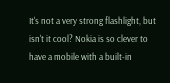It's not a very strong flashlight, but isn't it cool? Nokia is so clever to have a mobile with a built-in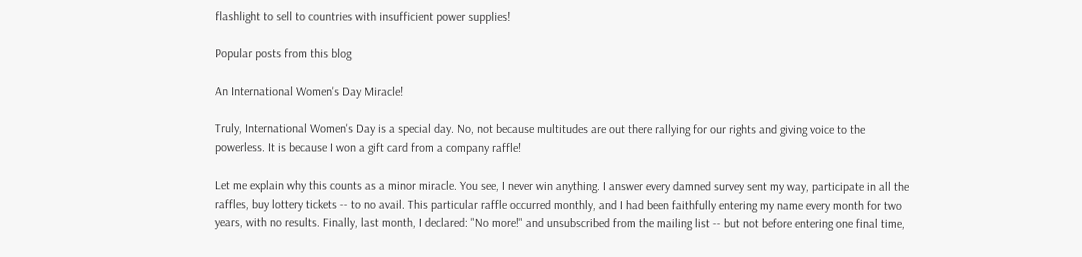flashlight to sell to countries with insufficient power supplies!

Popular posts from this blog

An International Women's Day Miracle!

Truly, International Women's Day is a special day. No, not because multitudes are out there rallying for our rights and giving voice to the powerless. It is because I won a gift card from a company raffle!

Let me explain why this counts as a minor miracle. You see, I never win anything. I answer every damned survey sent my way, participate in all the raffles, buy lottery tickets -- to no avail. This particular raffle occurred monthly, and I had been faithfully entering my name every month for two years, with no results. Finally, last month, I declared: "No more!" and unsubscribed from the mailing list -- but not before entering one final time,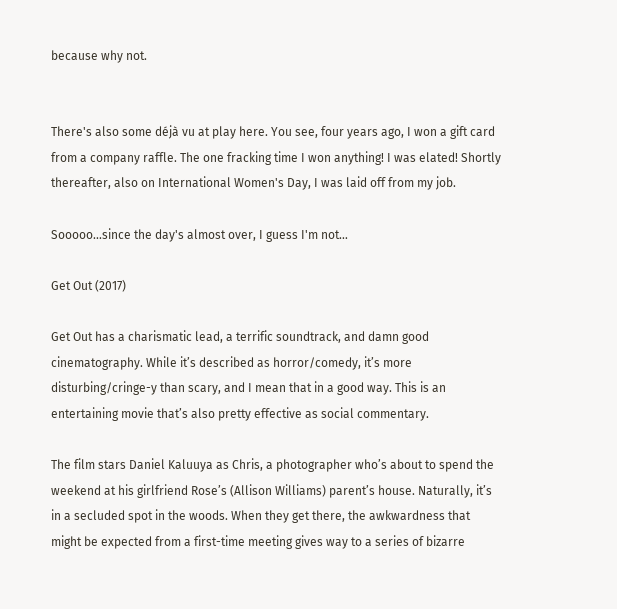because why not.


There's also some déjà vu at play here. You see, four years ago, I won a gift card from a company raffle. The one fracking time I won anything! I was elated! Shortly thereafter, also on International Women's Day, I was laid off from my job.

Sooooo...since the day's almost over, I guess I'm not…

Get Out (2017)

Get Out has a charismatic lead, a terrific soundtrack, and damn good cinematography. While it’s described as horror/comedy, it’s more disturbing/cringe-y than scary, and I mean that in a good way. This is an entertaining movie that’s also pretty effective as social commentary.

The film stars Daniel Kaluuya as Chris, a photographer who’s about to spend the weekend at his girlfriend Rose’s (Allison Williams) parent’s house. Naturally, it’s in a secluded spot in the woods. When they get there, the awkwardness that might be expected from a first-time meeting gives way to a series of bizarre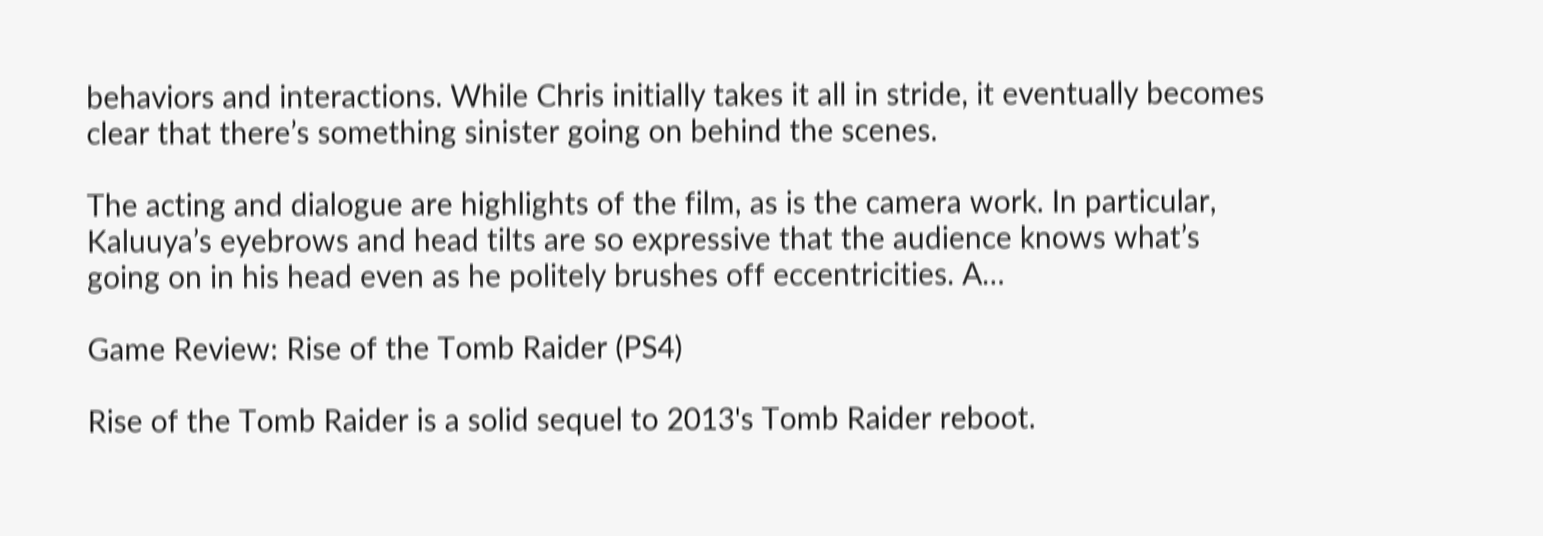behaviors and interactions. While Chris initially takes it all in stride, it eventually becomes clear that there’s something sinister going on behind the scenes.

The acting and dialogue are highlights of the film, as is the camera work. In particular, Kaluuya’s eyebrows and head tilts are so expressive that the audience knows what’s going on in his head even as he politely brushes off eccentricities. A…

Game Review: Rise of the Tomb Raider (PS4)

Rise of the Tomb Raider is a solid sequel to 2013's Tomb Raider reboot.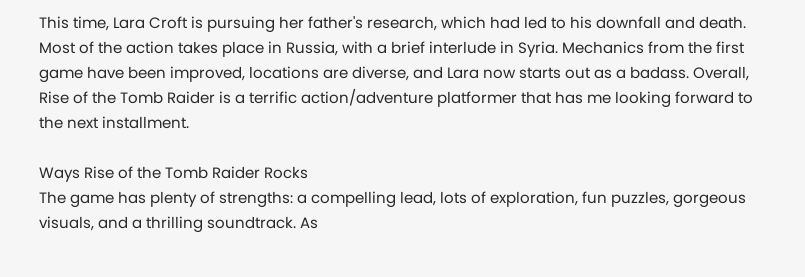This time, Lara Croft is pursuing her father's research, which had led to his downfall and death. Most of the action takes place in Russia, with a brief interlude in Syria. Mechanics from the first game have been improved, locations are diverse, and Lara now starts out as a badass. Overall, Rise of the Tomb Raider is a terrific action/adventure platformer that has me looking forward to the next installment.

Ways Rise of the Tomb Raider Rocks
The game has plenty of strengths: a compelling lead, lots of exploration, fun puzzles, gorgeous visuals, and a thrilling soundtrack. As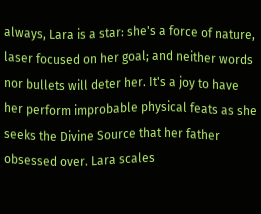always, Lara is a star: she's a force of nature, laser focused on her goal; and neither words nor bullets will deter her. It's a joy to have her perform improbable physical feats as she seeks the Divine Source that her father obsessed over. Lara scales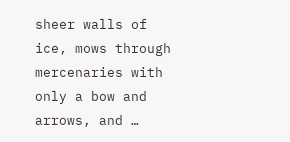sheer walls of ice, mows through mercenaries with only a bow and arrows, and …